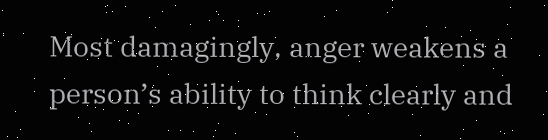Most damagingly, anger weakens a person’s ability to think clearly and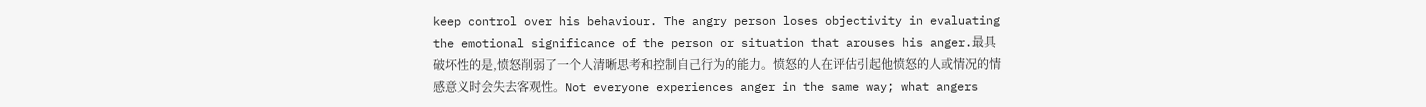keep control over his behaviour. The angry person loses objectivity in evaluating the emotional significance of the person or situation that arouses his anger.最具破坏性的是,愤怒削弱了一个人清晰思考和控制自己行为的能力。愤怒的人在评估引起他愤怒的人或情况的情感意义时会失去客观性。Not everyone experiences anger in the same way; what angers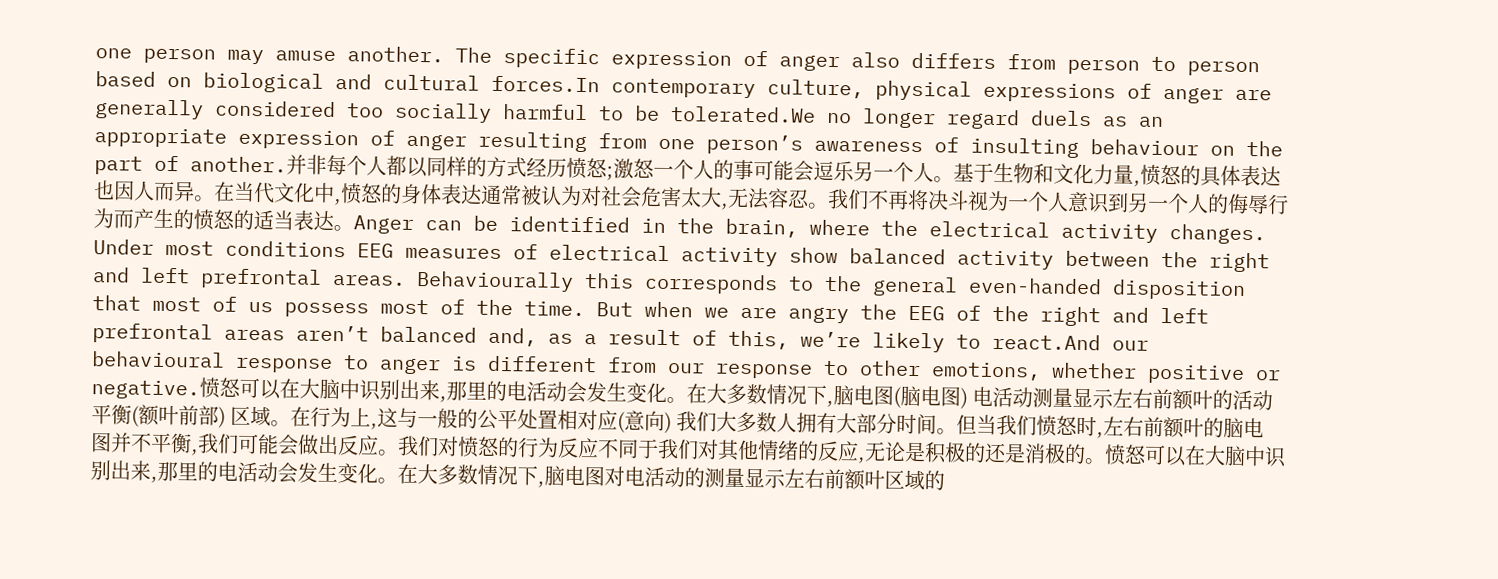one person may amuse another. The specific expression of anger also differs from person to person based on biological and cultural forces.In contemporary culture, physical expressions of anger are generally considered too socially harmful to be tolerated.We no longer regard duels as an appropriate expression of anger resulting from one person’s awareness of insulting behaviour on the part of another.并非每个人都以同样的方式经历愤怒;激怒一个人的事可能会逗乐另一个人。基于生物和文化力量,愤怒的具体表达也因人而异。在当代文化中,愤怒的身体表达通常被认为对社会危害太大,无法容忍。我们不再将决斗视为一个人意识到另一个人的侮辱行为而产生的愤怒的适当表达。Anger can be identified in the brain, where the electrical activity changes. Under most conditions EEG measures of electrical activity show balanced activity between the right and left prefrontal areas. Behaviourally this corresponds to the general even-handed disposition that most of us possess most of the time. But when we are angry the EEG of the right and left prefrontal areas aren’t balanced and, as a result of this, we’re likely to react.And our behavioural response to anger is different from our response to other emotions, whether positive or negative.愤怒可以在大脑中识别出来,那里的电活动会发生变化。在大多数情况下,脑电图(脑电图) 电活动测量显示左右前额叶的活动平衡(额叶前部) 区域。在行为上,这与一般的公平处置相对应(意向) 我们大多数人拥有大部分时间。但当我们愤怒时,左右前额叶的脑电图并不平衡,我们可能会做出反应。我们对愤怒的行为反应不同于我们对其他情绪的反应,无论是积极的还是消极的。愤怒可以在大脑中识别出来,那里的电活动会发生变化。在大多数情况下,脑电图对电活动的测量显示左右前额叶区域的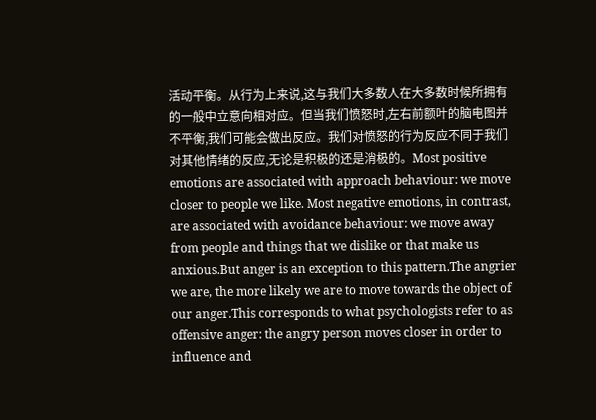活动平衡。从行为上来说,这与我们大多数人在大多数时候所拥有的一般中立意向相对应。但当我们愤怒时,左右前额叶的脑电图并不平衡,我们可能会做出反应。我们对愤怒的行为反应不同于我们对其他情绪的反应,无论是积极的还是消极的。Most positive emotions are associated with approach behaviour: we move closer to people we like. Most negative emotions, in contrast, are associated with avoidance behaviour: we move away from people and things that we dislike or that make us anxious.But anger is an exception to this pattern.The angrier we are, the more likely we are to move towards the object of our anger.This corresponds to what psychologists refer to as offensive anger: the angry person moves closer in order to influence and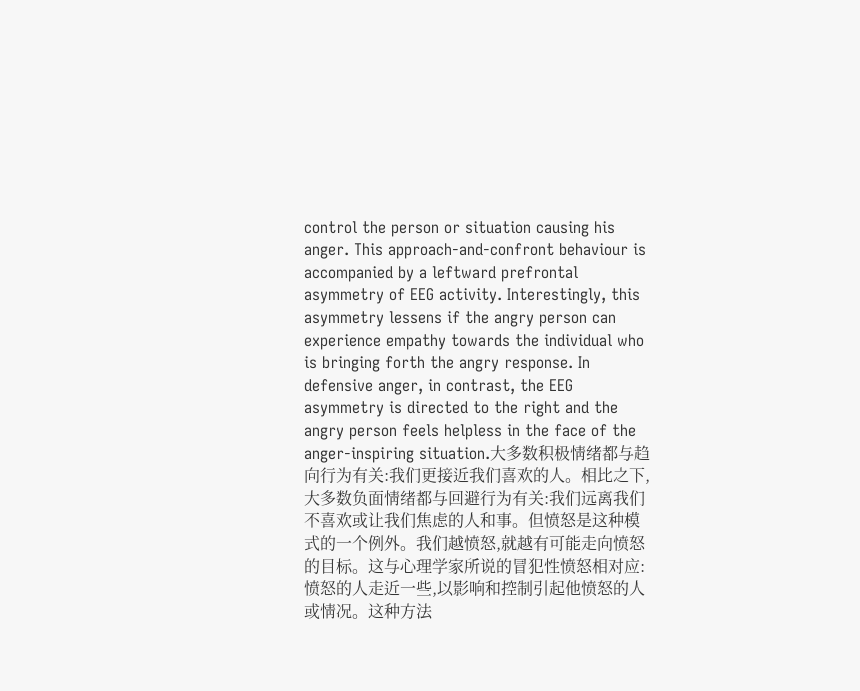control the person or situation causing his anger. This approach-and-confront behaviour is accompanied by a leftward prefrontal asymmetry of EEG activity. Interestingly, this asymmetry lessens if the angry person can experience empathy towards the individual who is bringing forth the angry response. In defensive anger, in contrast, the EEG asymmetry is directed to the right and the angry person feels helpless in the face of the anger-inspiring situation.大多数积极情绪都与趋向行为有关:我们更接近我们喜欢的人。相比之下,大多数负面情绪都与回避行为有关:我们远离我们不喜欢或让我们焦虑的人和事。但愤怒是这种模式的一个例外。我们越愤怒,就越有可能走向愤怒的目标。这与心理学家所说的冒犯性愤怒相对应:愤怒的人走近一些,以影响和控制引起他愤怒的人或情况。这种方法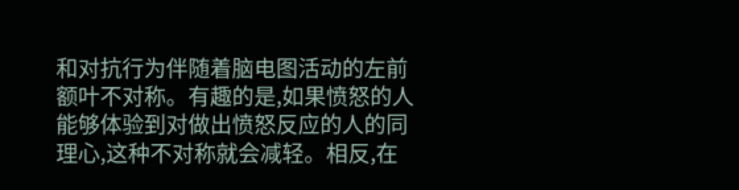和对抗行为伴随着脑电图活动的左前额叶不对称。有趣的是,如果愤怒的人能够体验到对做出愤怒反应的人的同理心,这种不对称就会减轻。相反,在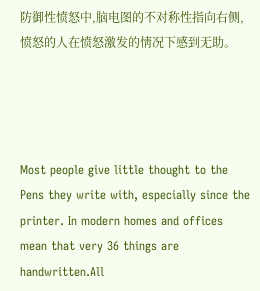防御性愤怒中,脑电图的不对称性指向右侧,愤怒的人在愤怒激发的情况下感到无助。




Most people give little thought to the Pens they write with, especially since the printer. In modern homes and offices mean that very 36 things are handwritten.All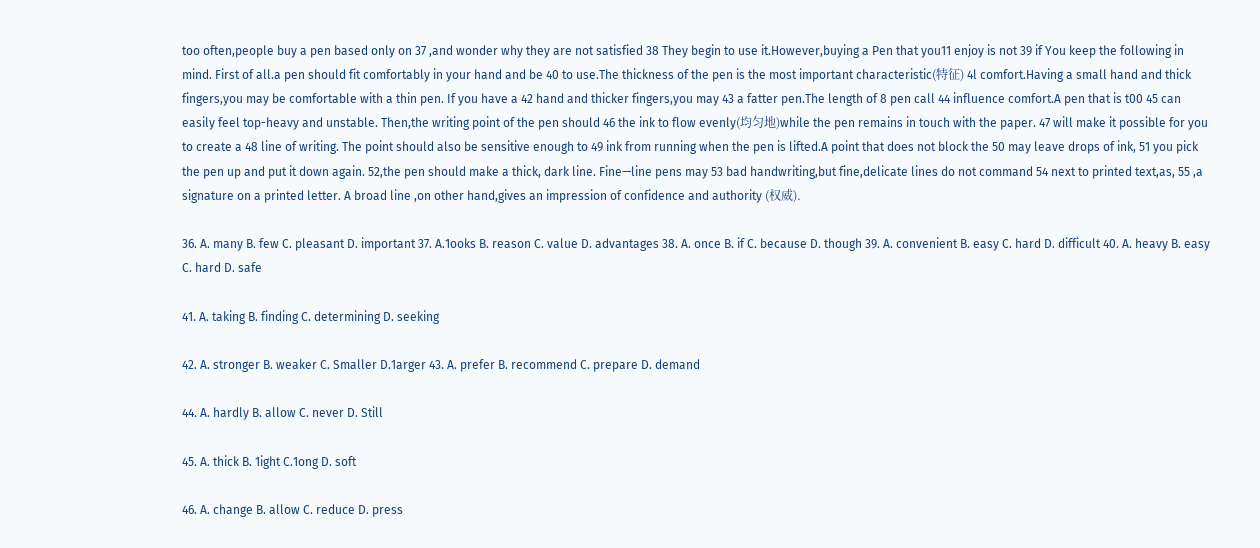too often,people buy a pen based only on 37 ,and wonder why they are not satisfied 38 They begin to use it.However,buying a Pen that you11 enjoy is not 39 if You keep the following in mind. First of all.a pen should fit comfortably in your hand and be 40 to use.The thickness of the pen is the most important characteristic(特征) 4l comfort.Having a small hand and thick fingers,you may be comfortable with a thin pen. If you have a 42 hand and thicker fingers,you may 43 a fatter pen.The length of 8 pen call 44 influence comfort.A pen that is t00 45 can easily feel top-heavy and unstable. Then,the writing point of the pen should 46 the ink to flow evenly(均匀地)while the pen remains in touch with the paper. 47 will make it possible for you to create a 48 line of writing. The point should also be sensitive enough to 49 ink from running when the pen is lifted.A point that does not block the 50 may leave drops of ink, 51 you pick the pen up and put it down again. 52,the pen should make a thick, dark line. Fine—line pens may 53 bad handwriting,but fine,delicate lines do not command 54 next to printed text,as, 55 ,a signature on a printed letter. A broad line ,on other hand,gives an impression of confidence and authority (权威).

36. A. many B. few C. pleasant D. important 37. A.1ooks B. reason C. value D. advantages 38. A. once B. if C. because D. though 39. A. convenient B. easy C. hard D. difficult 40. A. heavy B. easy C. hard D. safe

41. A. taking B. finding C. determining D. seeking

42. A. stronger B. weaker C. Smaller D.1arger 43. A. prefer B. recommend C. prepare D. demand

44. A. hardly B. allow C. never D. Still

45. A. thick B. 1ight C.1ong D. soft

46. A. change B. allow C. reduce D. press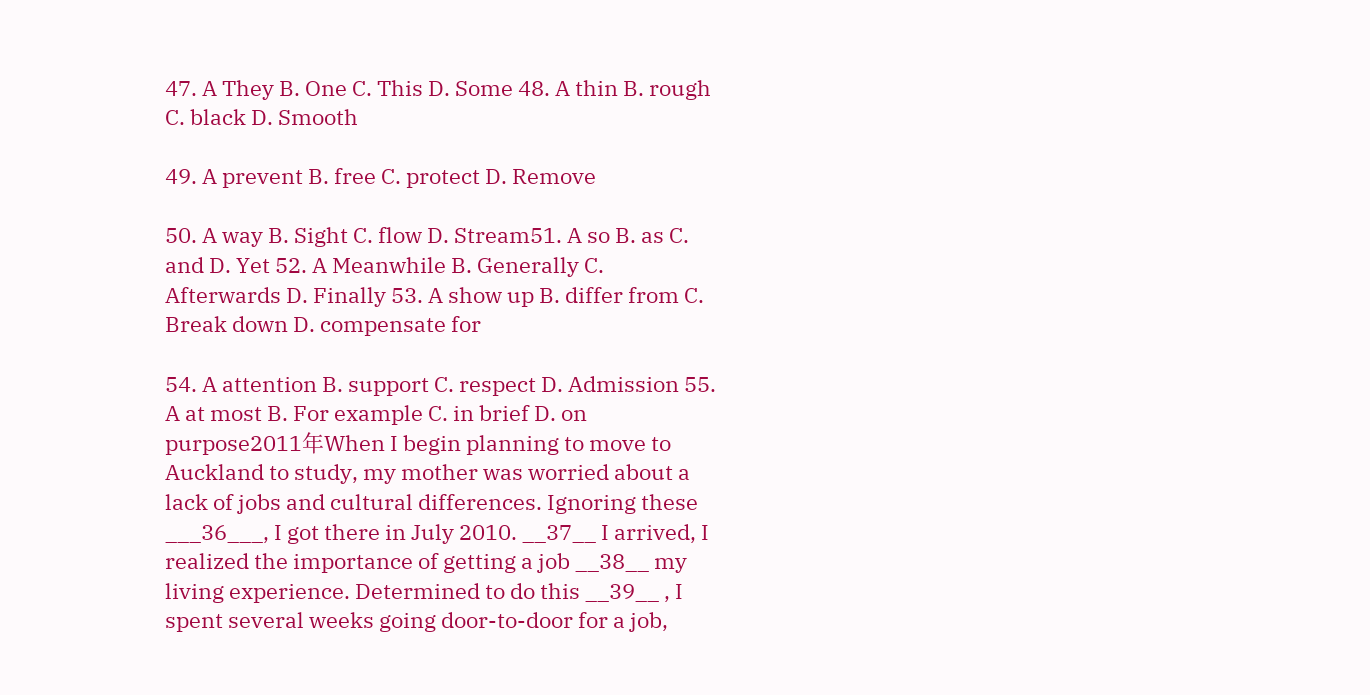47. A They B. One C. This D. Some 48. A thin B. rough C. black D. Smooth

49. A prevent B. free C. protect D. Remove

50. A way B. Sight C. flow D. Stream51. A so B. as C. and D. Yet 52. A Meanwhile B. Generally C. Afterwards D. Finally 53. A show up B. differ from C. Break down D. compensate for

54. A attention B. support C. respect D. Admission 55. A at most B. For example C. in brief D. on purpose2011年When I begin planning to move to Auckland to study, my mother was worried about a lack of jobs and cultural differences. Ignoring these ___36___, I got there in July 2010. __37__ I arrived, I realized the importance of getting a job __38__ my living experience. Determined to do this __39__ , I spent several weeks going door-to-door for a job,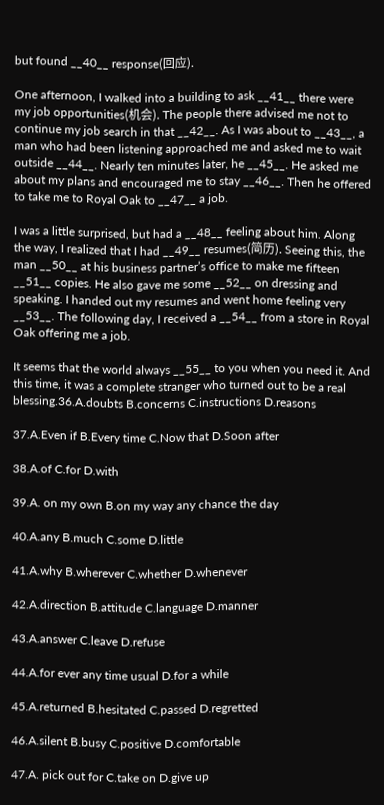but found __40__ response(回应).

One afternoon, I walked into a building to ask __41__ there were my job opportunities(机会). The people there advised me not to continue my job search in that __42__. As I was about to __43__, a man who had been listening approached me and asked me to wait outside __44__. Nearly ten minutes later, he __45__. He asked me about my plans and encouraged me to stay __46__. Then he offered to take me to Royal Oak to __47__ a job.

I was a little surprised, but had a __48__ feeling about him. Along the way, I realized that I had __49__ resumes(简历). Seeing this, the man __50__ at his business partner’s office to make me fifteen __51__ copies. He also gave me some __52__ on dressing and speaking. I handed out my resumes and went home feeling very __53__. The following day, I received a __54__ from a store in Royal Oak offering me a job.

It seems that the world always __55__ to you when you need it. And this time, it was a complete stranger who turned out to be a real blessing.36.A.doubts B.concerns C.instructions D.reasons

37.A.Even if B.Every time C.Now that D.Soon after

38.A.of C.for D.with

39.A. on my own B.on my way any chance the day

40.A.any B.much C.some D.little

41.A.why B.wherever C.whether D.whenever

42.A.direction B.attitude C.language D.manner

43.A.answer C.leave D.refuse

44.A.for ever any time usual D.for a while

45.A.returned B.hesitated C.passed D.regretted

46.A.silent B.busy C.positive D.comfortable

47.A. pick out for C.take on D.give up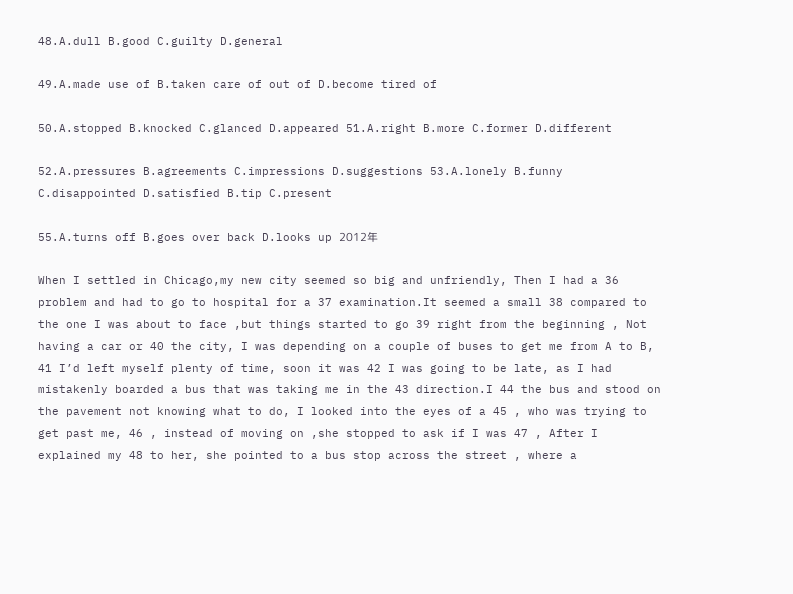48.A.dull B.good C.guilty D.general

49.A.made use of B.taken care of out of D.become tired of

50.A.stopped B.knocked C.glanced D.appeared 51.A.right B.more C.former D.different

52.A.pressures B.agreements C.impressions D.suggestions 53.A.lonely B.funny C.disappointed D.satisfied B.tip C.present

55.A.turns off B.goes over back D.looks up 2012年

When I settled in Chicago,my new city seemed so big and unfriendly, Then I had a 36 problem and had to go to hospital for a 37 examination.It seemed a small 38 compared to the one I was about to face ,but things started to go 39 right from the beginning , Not having a car or 40 the city, I was depending on a couple of buses to get me from A to B, 41 I’d left myself plenty of time, soon it was 42 I was going to be late, as I had mistakenly boarded a bus that was taking me in the 43 direction.I 44 the bus and stood on the pavement not knowing what to do, I looked into the eyes of a 45 , who was trying to get past me, 46 , instead of moving on ,she stopped to ask if I was 47 , After I explained my 48 to her, she pointed to a bus stop across the street , where a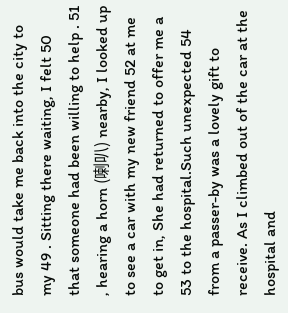bus would take me back into the city to my 49 . Sitting there waiting, I felt 50 that someone had been willing to help . 51 , hearing a horn (喇叭) nearby, I looked up to see a car with my new friend 52 at me to get in, She had returned to offer me a 53 to the hospital.Such unexpected 54 from a passer-by was a lovely gift to receive. As I climbed out of the car at the hospital and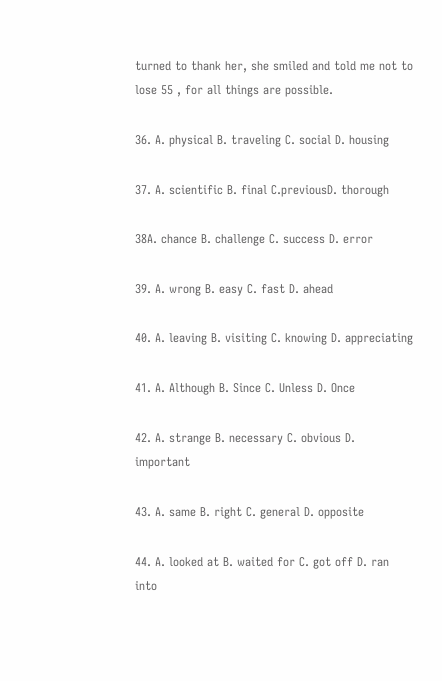turned to thank her, she smiled and told me not to lose 55 , for all things are possible.

36. A. physical B. traveling C. social D. housing

37. A. scientific B. final C.previousD. thorough

38A. chance B. challenge C. success D. error

39. A. wrong B. easy C. fast D. ahead

40. A. leaving B. visiting C. knowing D. appreciating

41. A. Although B. Since C. Unless D. Once

42. A. strange B. necessary C. obvious D. important

43. A. same B. right C. general D. opposite

44. A. looked at B. waited for C. got off D. ran into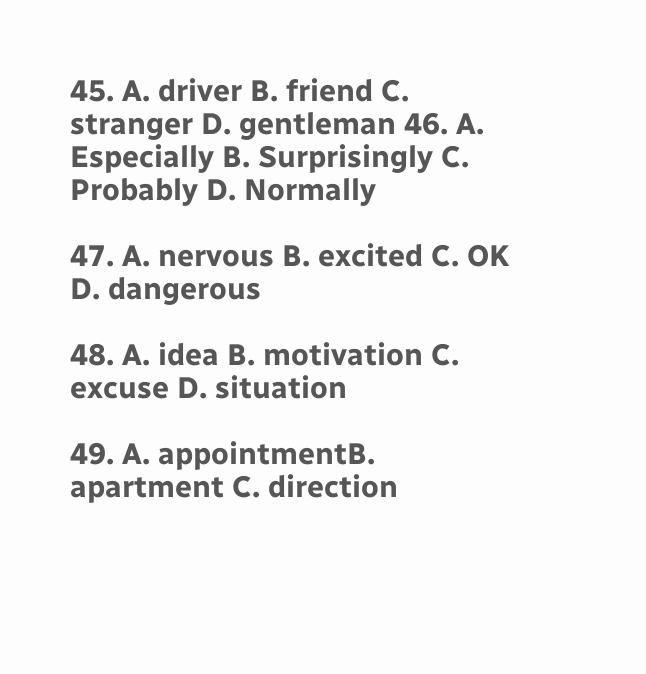45. A. driver B. friend C. stranger D. gentleman 46. A. Especially B. Surprisingly C. Probably D. Normally

47. A. nervous B. excited C. OK D. dangerous

48. A. idea B. motivation C. excuse D. situation

49. A. appointmentB. apartment C. direction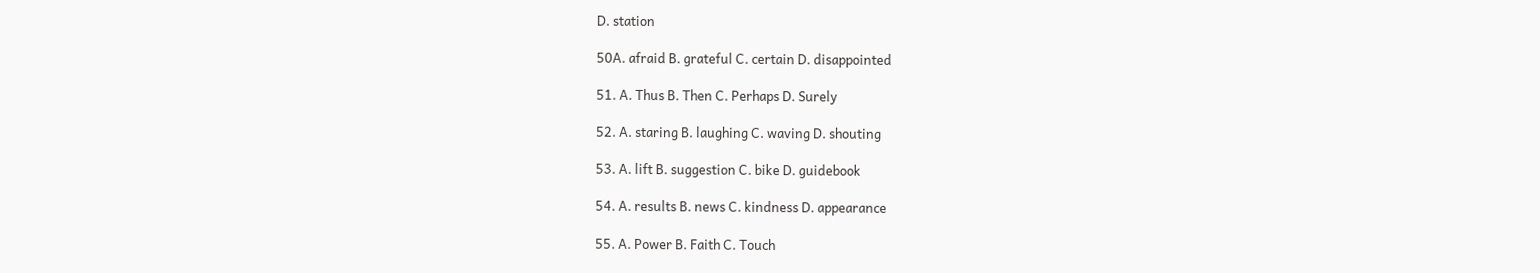D. station

50A. afraid B. grateful C. certain D. disappointed

51. A. Thus B. Then C. Perhaps D. Surely

52. A. staring B. laughing C. waving D. shouting

53. A. lift B. suggestion C. bike D. guidebook

54. A. results B. news C. kindness D. appearance

55. A. Power B. Faith C. Touch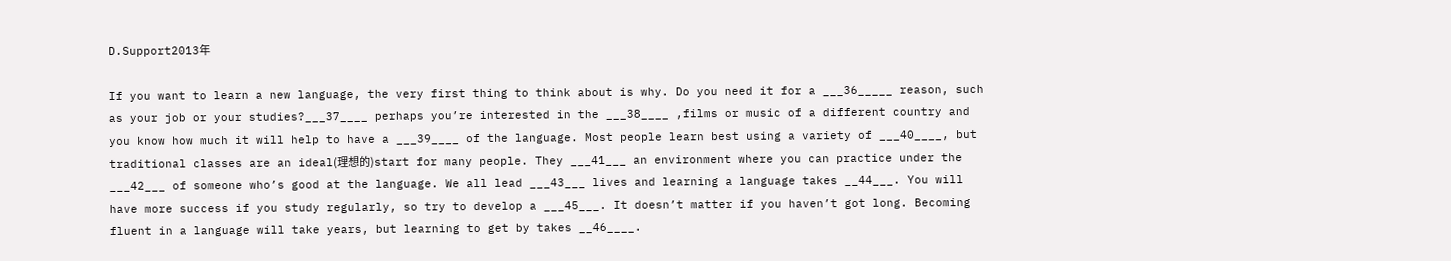D.Support2013年

If you want to learn a new language, the very first thing to think about is why. Do you need it for a ___36_____ reason, such as your job or your studies?___37____ perhaps you’re interested in the ___38____ ,films or music of a different country and you know how much it will help to have a ___39____ of the language. Most people learn best using a variety of ___40____, but traditional classes are an ideal(理想的)start for many people. They ___41___ an environment where you can practice under the ___42___ of someone who’s good at the language. We all lead ___43___ lives and learning a language takes __44___. You will have more success if you study regularly, so try to develop a ___45___. It doesn’t matter if you haven’t got long. Becoming fluent in a language will take years, but learning to get by takes __46____.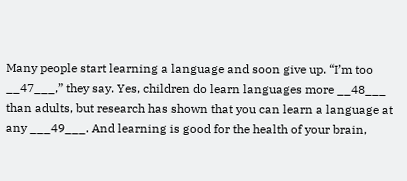Many people start learning a language and soon give up. “I’m too __47___,” they say. Yes, children do learn languages more __48___ than adults, but research has shown that you can learn a language at any ___49___. And learning is good for the health of your brain,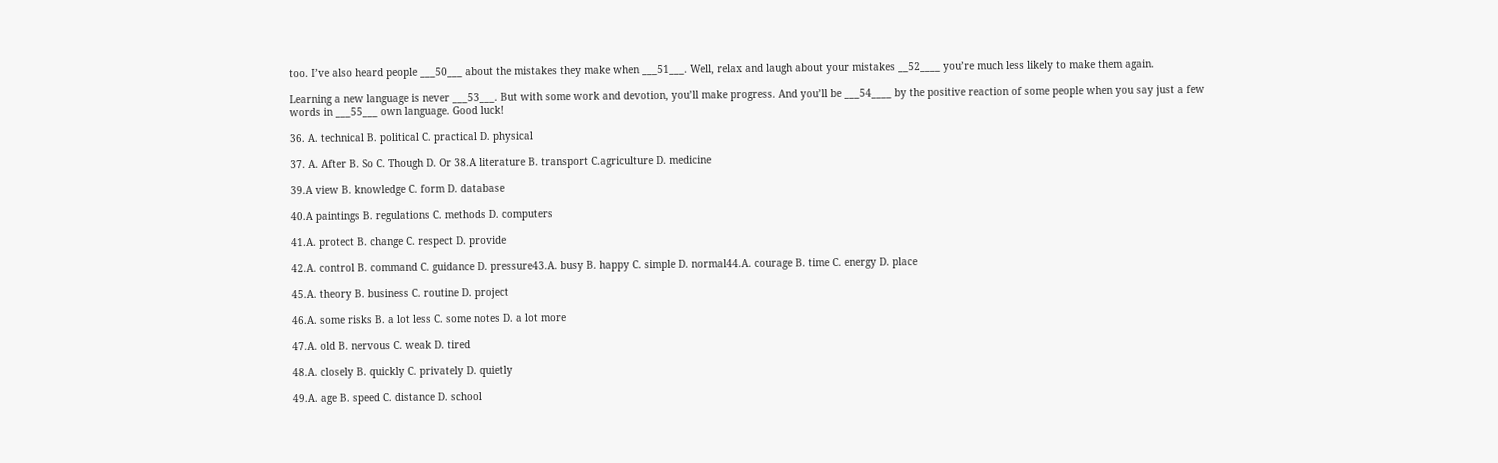too. I’ve also heard people ___50___ about the mistakes they make when ___51___. Well, relax and laugh about your mistakes __52____ you’re much less likely to make them again.

Learning a new language is never ___53___. But with some work and devotion, you’ll make progress. And you’ll be ___54____ by the positive reaction of some people when you say just a few words in ___55___ own language. Good luck!

36. A. technical B. political C. practical D. physical

37. A. After B. So C. Though D. Or 38.A literature B. transport C.agriculture D. medicine

39.A view B. knowledge C. form D. database

40.A paintings B. regulations C. methods D. computers

41.A. protect B. change C. respect D. provide

42.A. control B. command C. guidance D. pressure43.A. busy B. happy C. simple D. normal44.A. courage B. time C. energy D. place

45.A. theory B. business C. routine D. project

46.A. some risks B. a lot less C. some notes D. a lot more

47.A. old B. nervous C. weak D. tired

48.A. closely B. quickly C. privately D. quietly

49.A. age B. speed C. distance D. school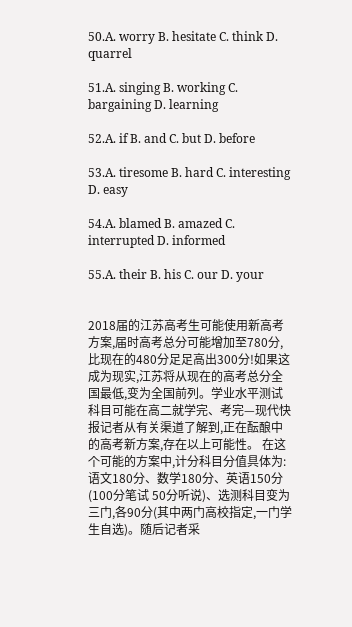50.A. worry B. hesitate C. think D. quarrel

51.A. singing B. working C. bargaining D. learning

52.A. if B. and C. but D. before

53.A. tiresome B. hard C. interesting D. easy

54.A. blamed B. amazed C. interrupted D. informed

55.A. their B. his C. our D. your


2018届的江苏高考生可能使用新高考方案,届时高考总分可能增加至780分,比现在的480分足足高出300分!如果这成为现实,江苏将从现在的高考总分全国最低,变为全国前列。学业水平测试科目可能在高二就学完、考完—现代快报记者从有关渠道了解到,正在酝酿中的高考新方案,存在以上可能性。 在这个可能的方案中,计分科目分值具体为:语文180分、数学180分、英语150分(100分笔试 50分听说)、选测科目变为三门,各90分(其中两门高校指定,一门学生自选)。随后记者采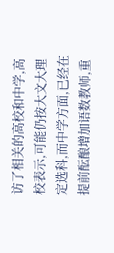访了相关的高校和中学,高校表示,可能仍按大文大理定选科,而中学方面,已经在提前酝酿增加语数教师,重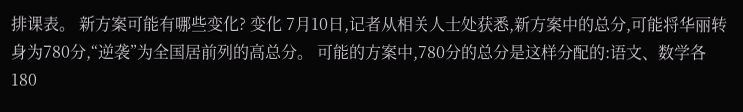排课表。 新方案可能有哪些变化? 变化 7月10日,记者从相关人士处获悉,新方案中的总分,可能将华丽转身为780分,“逆袭”为全国居前列的高总分。 可能的方案中,780分的总分是这样分配的:语文、数学各180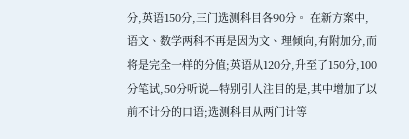分,英语150分,三门选测科目各90分。 在新方案中,语文、数学两科不再是因为文、理倾向,有附加分,而将是完全一样的分值;英语从120分,升至了150分,100分笔试,50分听说—特别引人注目的是,其中增加了以前不计分的口语;选测科目从两门计等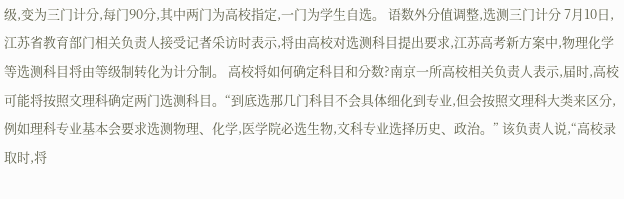级,变为三门计分,每门90分,其中两门为高校指定,一门为学生自选。 语数外分值调整,选测三门计分 7月10日,江苏省教育部门相关负责人接受记者采访时表示,将由高校对选测科目提出要求,江苏高考新方案中,物理化学等选测科目将由等级制转化为计分制。 高校将如何确定科目和分数?南京一所高校相关负责人表示,届时,高校可能将按照文理科确定两门选测科目。“到底选那几门科目不会具体细化到专业,但会按照文理科大类来区分,例如理科专业基本会要求选测物理、化学,医学院必选生物,文科专业选择历史、政治。” 该负责人说,“高校录取时,将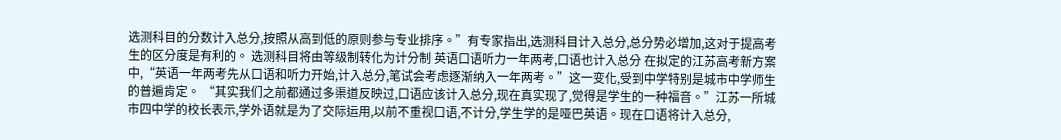选测科目的分数计入总分,按照从高到低的原则参与专业排序。”有专家指出,选测科目计入总分,总分势必增加,这对于提高考生的区分度是有利的。 选测科目将由等级制转化为计分制 英语口语听力一年两考,口语也计入总分 在拟定的江苏高考新方案中,“英语一年两考先从口语和听力开始,计入总分,笔试会考虑逐渐纳入一年两考。”这一变化,受到中学特别是城市中学师生的普遍肯定。 “其实我们之前都通过多渠道反映过,口语应该计入总分,现在真实现了,觉得是学生的一种福音。”江苏一所城市四中学的校长表示,学外语就是为了交际运用,以前不重视口语,不计分,学生学的是哑巴英语。现在口语将计入总分,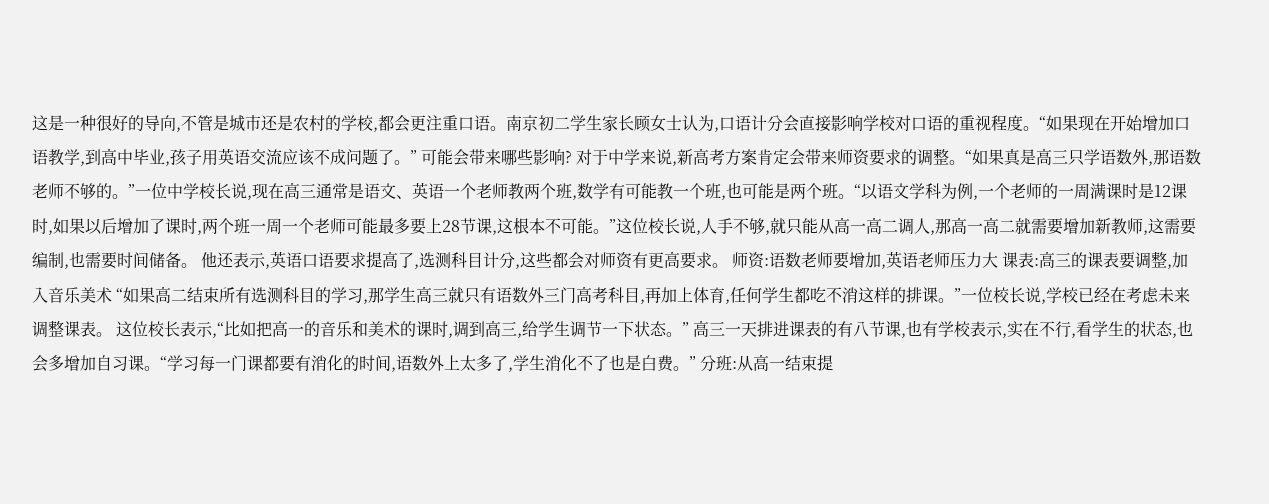这是一种很好的导向,不管是城市还是农村的学校,都会更注重口语。南京初二学生家长顾女士认为,口语计分会直接影响学校对口语的重视程度。“如果现在开始增加口语教学,到高中毕业,孩子用英语交流应该不成问题了。” 可能会带来哪些影响? 对于中学来说,新高考方案肯定会带来师资要求的调整。“如果真是高三只学语数外,那语数老师不够的。”一位中学校长说,现在高三通常是语文、英语一个老师教两个班,数学有可能教一个班,也可能是两个班。“以语文学科为例,一个老师的一周满课时是12课时,如果以后增加了课时,两个班一周一个老师可能最多要上28节课,这根本不可能。”这位校长说,人手不够,就只能从高一高二调人,那高一高二就需要增加新教师,这需要编制,也需要时间储备。 他还表示,英语口语要求提高了,选测科目计分,这些都会对师资有更高要求。 师资:语数老师要增加,英语老师压力大 课表:高三的课表要调整,加入音乐美术 “如果高二结束所有选测科目的学习,那学生高三就只有语数外三门高考科目,再加上体育,任何学生都吃不消这样的排课。”一位校长说,学校已经在考虑未来调整课表。 这位校长表示,“比如把高一的音乐和美术的课时,调到高三,给学生调节一下状态。” 高三一天排进课表的有八节课,也有学校表示,实在不行,看学生的状态,也会多增加自习课。“学习每一门课都要有消化的时间,语数外上太多了,学生消化不了也是白费。” 分班:从高一结束提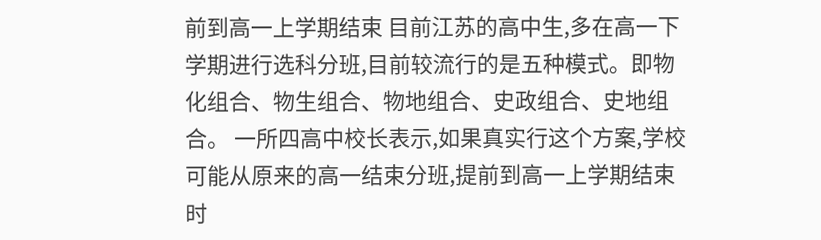前到高一上学期结束 目前江苏的高中生,多在高一下学期进行选科分班,目前较流行的是五种模式。即物化组合、物生组合、物地组合、史政组合、史地组合。 一所四高中校长表示,如果真实行这个方案,学校可能从原来的高一结束分班,提前到高一上学期结束时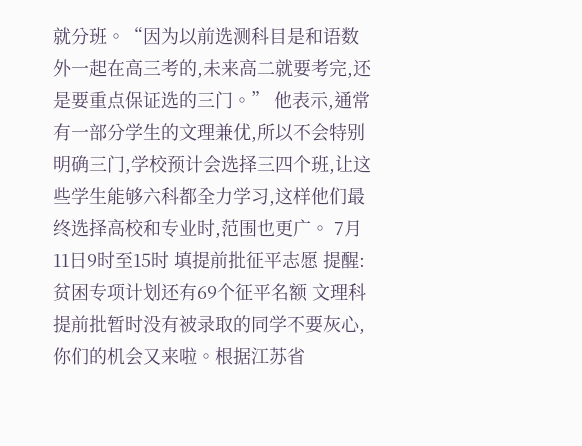就分班。“因为以前选测科目是和语数外一起在高三考的,未来高二就要考完,还是要重点保证选的三门。” 他表示,通常有一部分学生的文理兼优,所以不会特别明确三门,学校预计会选择三四个班,让这些学生能够六科都全力学习,这样他们最终选择高校和专业时,范围也更广。 7月11日9时至15时 填提前批征平志愿 提醒:贫困专项计划还有69个征平名额 文理科提前批暂时没有被录取的同学不要灰心,你们的机会又来啦。根据江苏省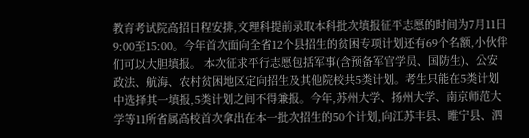教育考试院高招日程安排,文理科提前录取本科批次填报征平志愿的时间为7月11日9:00至15:00。今年首次面向全省12个县招生的贫困专项计划还有69个名额,小伙伴们可以大胆填报。 本次征求平行志愿包括军事(含预备军官学员、国防生)、公安政法、航海、农村贫困地区定向招生及其他院校共5类计划。考生只能在5类计划中选择其一填报,5类计划之间不得兼报。今年,苏州大学、扬州大学、南京师范大学等11所省属高校首次拿出在本一批次招生的50个计划,向江苏丰县、睢宁县、泗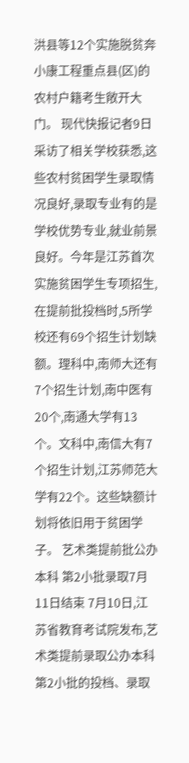洪县等12个实施脱贫奔小康工程重点县(区)的农村户籍考生敞开大门。 现代快报记者9日采访了相关学校获悉,这些农村贫困学生录取情况良好,录取专业有的是学校优势专业,就业前景良好。今年是江苏首次实施贫困学生专项招生,在提前批投档时,5所学校还有69个招生计划缺额。理科中,南师大还有7个招生计划,南中医有20个,南通大学有13个。文科中,南信大有7个招生计划,江苏师范大学有22个。这些缺额计划将依旧用于贫困学子。 艺术类提前批公办本科 第2小批录取7月11日结束 7月10日,江苏省教育考试院发布,艺术类提前录取公办本科第2小批的投档、录取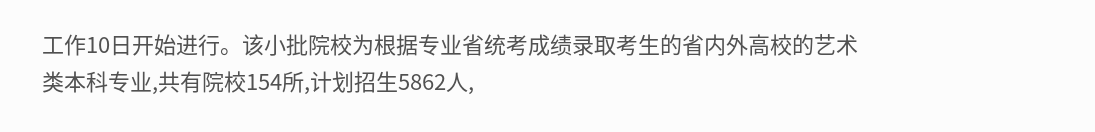工作10日开始进行。该小批院校为根据专业省统考成绩录取考生的省内外高校的艺术类本科专业,共有院校154所,计划招生5862人,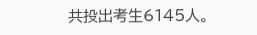共投出考生6145人。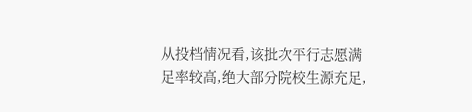从投档情况看,该批次平行志愿满足率较高,绝大部分院校生源充足,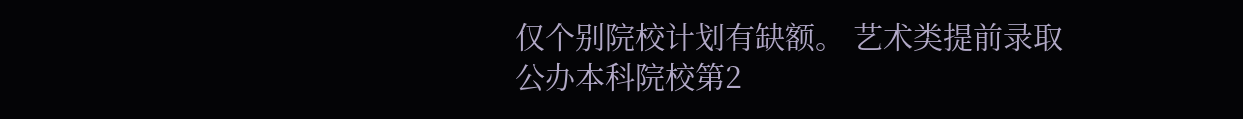仅个别院校计划有缺额。 艺术类提前录取公办本科院校第2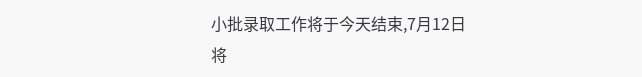小批录取工作将于今天结束,7月12日将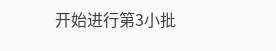开始进行第3小批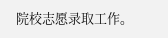院校志愿录取工作。